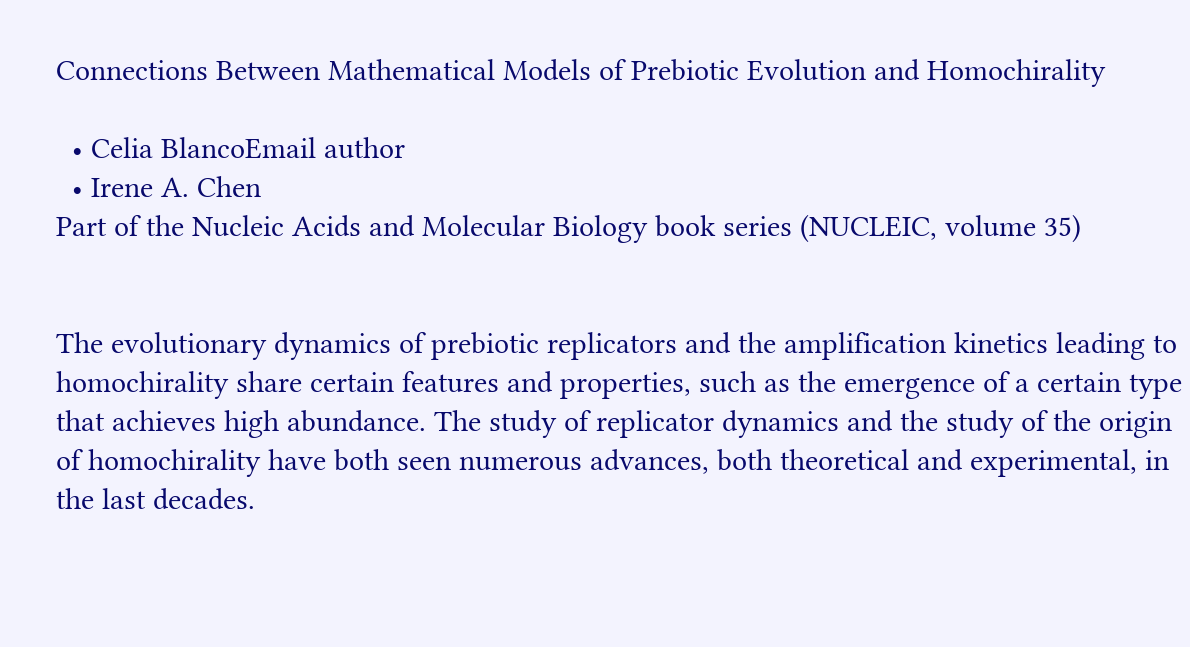Connections Between Mathematical Models of Prebiotic Evolution and Homochirality

  • Celia BlancoEmail author
  • Irene A. Chen
Part of the Nucleic Acids and Molecular Biology book series (NUCLEIC, volume 35)


The evolutionary dynamics of prebiotic replicators and the amplification kinetics leading to homochirality share certain features and properties, such as the emergence of a certain type that achieves high abundance. The study of replicator dynamics and the study of the origin of homochirality have both seen numerous advances, both theoretical and experimental, in the last decades.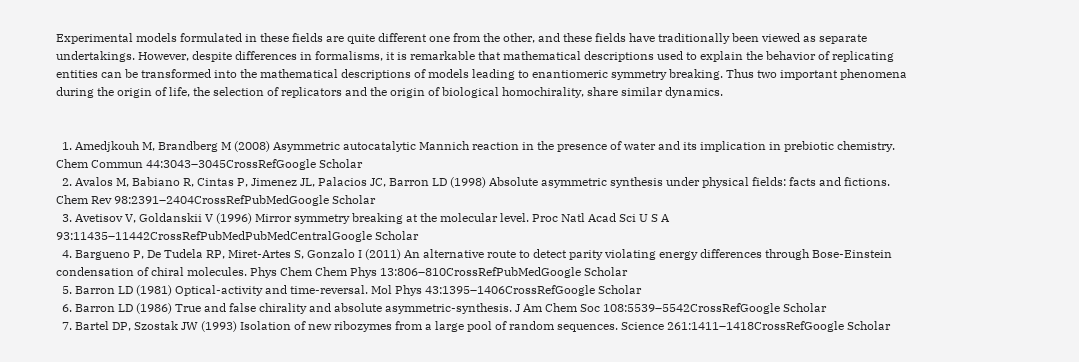Experimental models formulated in these fields are quite different one from the other, and these fields have traditionally been viewed as separate undertakings. However, despite differences in formalisms, it is remarkable that mathematical descriptions used to explain the behavior of replicating entities can be transformed into the mathematical descriptions of models leading to enantiomeric symmetry breaking. Thus two important phenomena during the origin of life, the selection of replicators and the origin of biological homochirality, share similar dynamics.


  1. Amedjkouh M, Brandberg M (2008) Asymmetric autocatalytic Mannich reaction in the presence of water and its implication in prebiotic chemistry. Chem Commun 44:3043–3045CrossRefGoogle Scholar
  2. Avalos M, Babiano R, Cintas P, Jimenez JL, Palacios JC, Barron LD (1998) Absolute asymmetric synthesis under physical fields: facts and fictions. Chem Rev 98:2391–2404CrossRefPubMedGoogle Scholar
  3. Avetisov V, Goldanskii V (1996) Mirror symmetry breaking at the molecular level. Proc Natl Acad Sci U S A 93:11435–11442CrossRefPubMedPubMedCentralGoogle Scholar
  4. Bargueno P, De Tudela RP, Miret-Artes S, Gonzalo I (2011) An alternative route to detect parity violating energy differences through Bose-Einstein condensation of chiral molecules. Phys Chem Chem Phys 13:806–810CrossRefPubMedGoogle Scholar
  5. Barron LD (1981) Optical-activity and time-reversal. Mol Phys 43:1395–1406CrossRefGoogle Scholar
  6. Barron LD (1986) True and false chirality and absolute asymmetric-synthesis. J Am Chem Soc 108:5539–5542CrossRefGoogle Scholar
  7. Bartel DP, Szostak JW (1993) Isolation of new ribozymes from a large pool of random sequences. Science 261:1411–1418CrossRefGoogle Scholar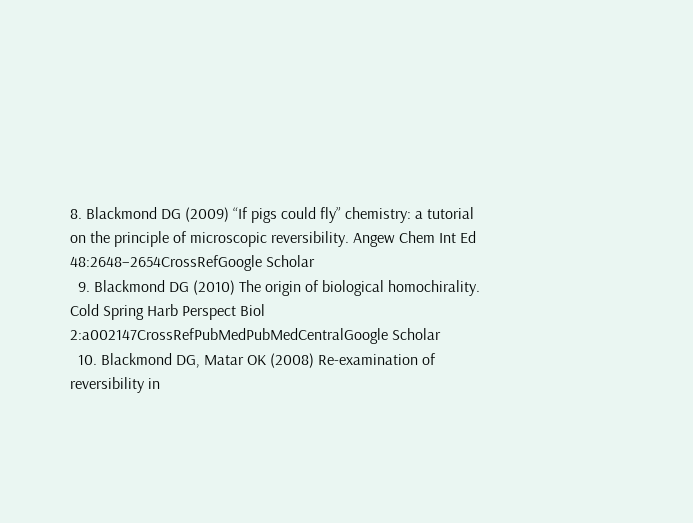8. Blackmond DG (2009) “If pigs could fly” chemistry: a tutorial on the principle of microscopic reversibility. Angew Chem Int Ed 48:2648–2654CrossRefGoogle Scholar
  9. Blackmond DG (2010) The origin of biological homochirality. Cold Spring Harb Perspect Biol 2:a002147CrossRefPubMedPubMedCentralGoogle Scholar
  10. Blackmond DG, Matar OK (2008) Re-examination of reversibility in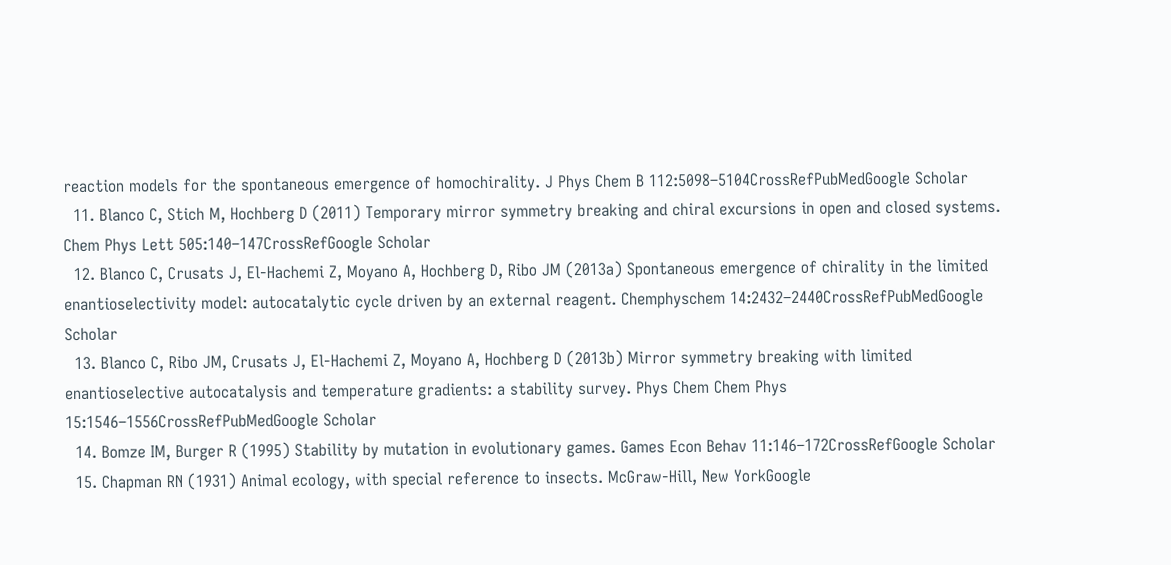reaction models for the spontaneous emergence of homochirality. J Phys Chem B 112:5098–5104CrossRefPubMedGoogle Scholar
  11. Blanco C, Stich M, Hochberg D (2011) Temporary mirror symmetry breaking and chiral excursions in open and closed systems. Chem Phys Lett 505:140–147CrossRefGoogle Scholar
  12. Blanco C, Crusats J, El-Hachemi Z, Moyano A, Hochberg D, Ribo JM (2013a) Spontaneous emergence of chirality in the limited enantioselectivity model: autocatalytic cycle driven by an external reagent. Chemphyschem 14:2432–2440CrossRefPubMedGoogle Scholar
  13. Blanco C, Ribo JM, Crusats J, El-Hachemi Z, Moyano A, Hochberg D (2013b) Mirror symmetry breaking with limited enantioselective autocatalysis and temperature gradients: a stability survey. Phys Chem Chem Phys 15:1546–1556CrossRefPubMedGoogle Scholar
  14. Bomze IM, Burger R (1995) Stability by mutation in evolutionary games. Games Econ Behav 11:146–172CrossRefGoogle Scholar
  15. Chapman RN (1931) Animal ecology, with special reference to insects. McGraw-Hill, New YorkGoogle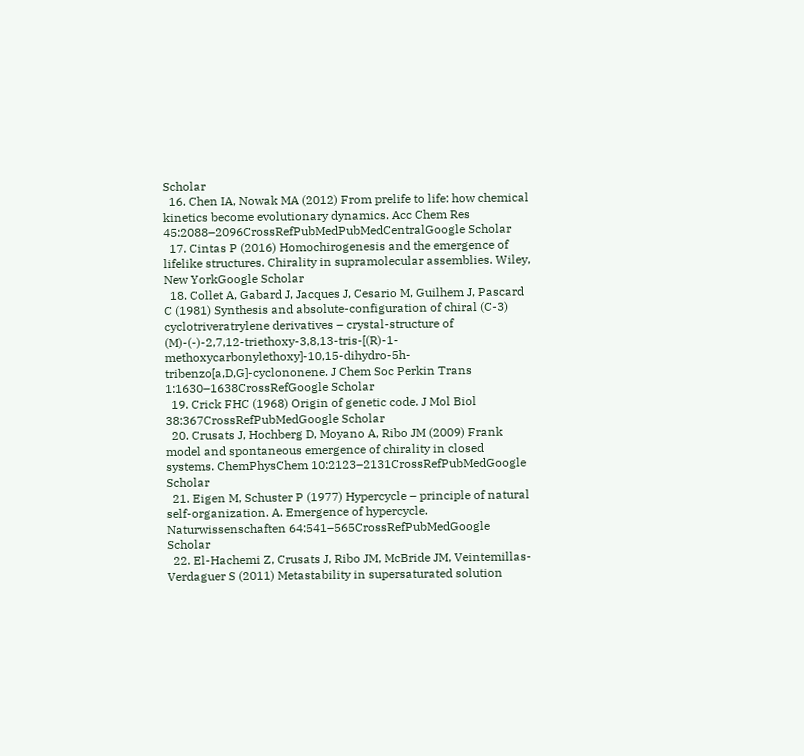Scholar
  16. Chen IA, Nowak MA (2012) From prelife to life: how chemical kinetics become evolutionary dynamics. Acc Chem Res 45:2088–2096CrossRefPubMedPubMedCentralGoogle Scholar
  17. Cintas P (2016) Homochirogenesis and the emergence of lifelike structures. Chirality in supramolecular assemblies. Wiley, New YorkGoogle Scholar
  18. Collet A, Gabard J, Jacques J, Cesario M, Guilhem J, Pascard C (1981) Synthesis and absolute-configuration of chiral (C-3) cyclotriveratrylene derivatives – crystal-structure of (M)-(-)-2,7,12-triethoxy-3,8,13-tris-[(R)-1-methoxycarbonylethoxy]-10,15-dihydro-5h-tribenzo[a,D,G]-cyclononene. J Chem Soc Perkin Trans 1:1630–1638CrossRefGoogle Scholar
  19. Crick FHC (1968) Origin of genetic code. J Mol Biol 38:367CrossRefPubMedGoogle Scholar
  20. Crusats J, Hochberg D, Moyano A, Ribo JM (2009) Frank model and spontaneous emergence of chirality in closed systems. ChemPhysChem 10:2123–2131CrossRefPubMedGoogle Scholar
  21. Eigen M, Schuster P (1977) Hypercycle – principle of natural self-organization. A. Emergence of hypercycle. Naturwissenschaften 64:541–565CrossRefPubMedGoogle Scholar
  22. El-Hachemi Z, Crusats J, Ribo JM, McBride JM, Veintemillas-Verdaguer S (2011) Metastability in supersaturated solution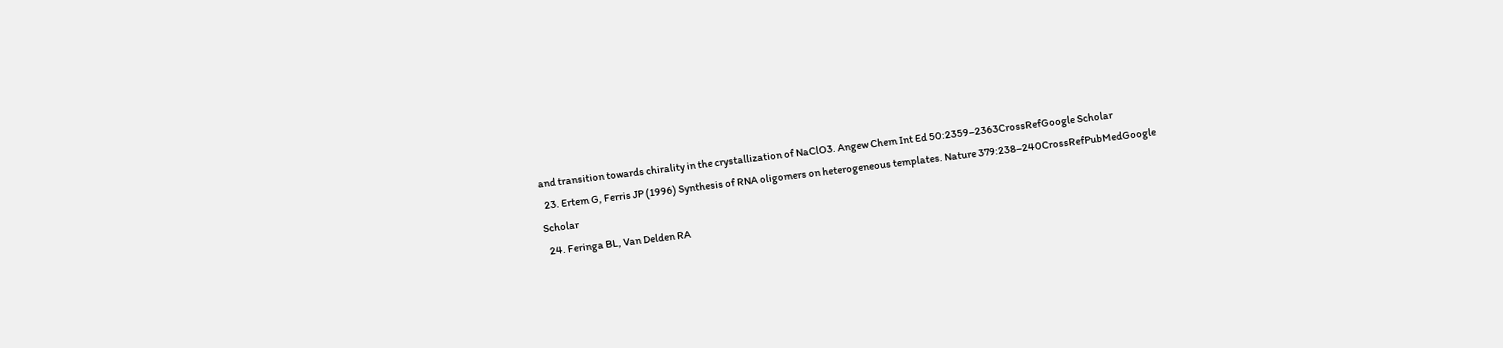and transition towards chirality in the crystallization of NaClO3. Angew Chem Int Ed 50:2359–2363CrossRefGoogle Scholar
  23. Ertem G, Ferris JP (1996) Synthesis of RNA oligomers on heterogeneous templates. Nature 379:238–240CrossRefPubMedGoogle Scholar
  24. Feringa BL, Van Delden RA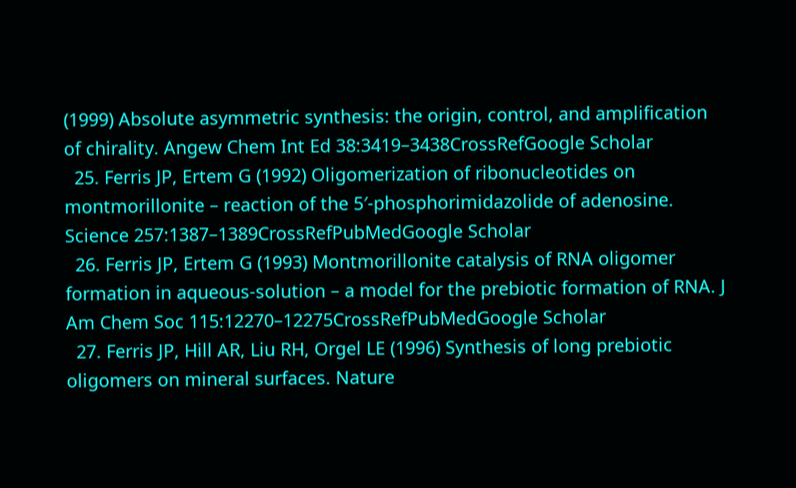(1999) Absolute asymmetric synthesis: the origin, control, and amplification of chirality. Angew Chem Int Ed 38:3419–3438CrossRefGoogle Scholar
  25. Ferris JP, Ertem G (1992) Oligomerization of ribonucleotides on montmorillonite – reaction of the 5′-phosphorimidazolide of adenosine. Science 257:1387–1389CrossRefPubMedGoogle Scholar
  26. Ferris JP, Ertem G (1993) Montmorillonite catalysis of RNA oligomer formation in aqueous-solution – a model for the prebiotic formation of RNA. J Am Chem Soc 115:12270–12275CrossRefPubMedGoogle Scholar
  27. Ferris JP, Hill AR, Liu RH, Orgel LE (1996) Synthesis of long prebiotic oligomers on mineral surfaces. Nature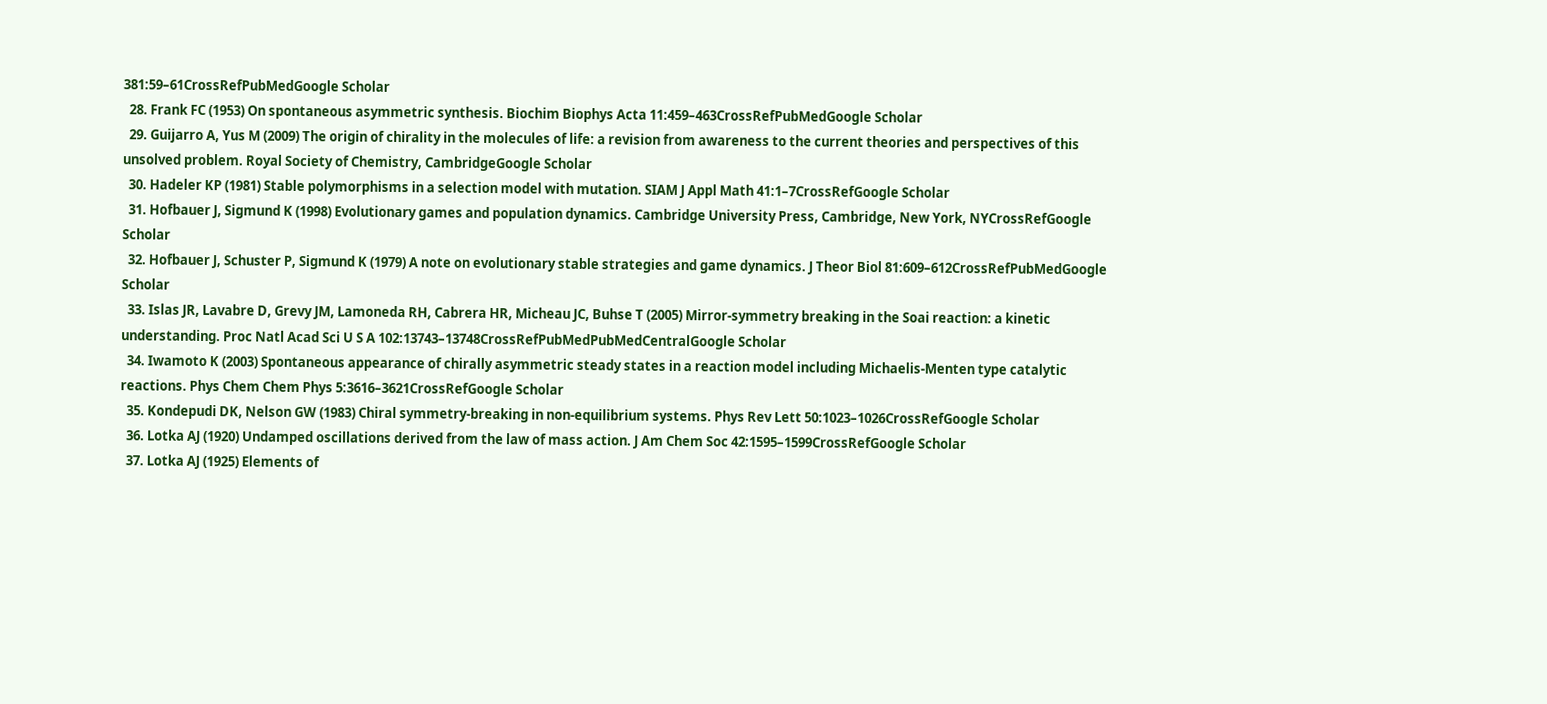381:59–61CrossRefPubMedGoogle Scholar
  28. Frank FC (1953) On spontaneous asymmetric synthesis. Biochim Biophys Acta 11:459–463CrossRefPubMedGoogle Scholar
  29. Guijarro A, Yus M (2009) The origin of chirality in the molecules of life: a revision from awareness to the current theories and perspectives of this unsolved problem. Royal Society of Chemistry, CambridgeGoogle Scholar
  30. Hadeler KP (1981) Stable polymorphisms in a selection model with mutation. SIAM J Appl Math 41:1–7CrossRefGoogle Scholar
  31. Hofbauer J, Sigmund K (1998) Evolutionary games and population dynamics. Cambridge University Press, Cambridge, New York, NYCrossRefGoogle Scholar
  32. Hofbauer J, Schuster P, Sigmund K (1979) A note on evolutionary stable strategies and game dynamics. J Theor Biol 81:609–612CrossRefPubMedGoogle Scholar
  33. Islas JR, Lavabre D, Grevy JM, Lamoneda RH, Cabrera HR, Micheau JC, Buhse T (2005) Mirror-symmetry breaking in the Soai reaction: a kinetic understanding. Proc Natl Acad Sci U S A 102:13743–13748CrossRefPubMedPubMedCentralGoogle Scholar
  34. Iwamoto K (2003) Spontaneous appearance of chirally asymmetric steady states in a reaction model including Michaelis-Menten type catalytic reactions. Phys Chem Chem Phys 5:3616–3621CrossRefGoogle Scholar
  35. Kondepudi DK, Nelson GW (1983) Chiral symmetry-breaking in non-equilibrium systems. Phys Rev Lett 50:1023–1026CrossRefGoogle Scholar
  36. Lotka AJ (1920) Undamped oscillations derived from the law of mass action. J Am Chem Soc 42:1595–1599CrossRefGoogle Scholar
  37. Lotka AJ (1925) Elements of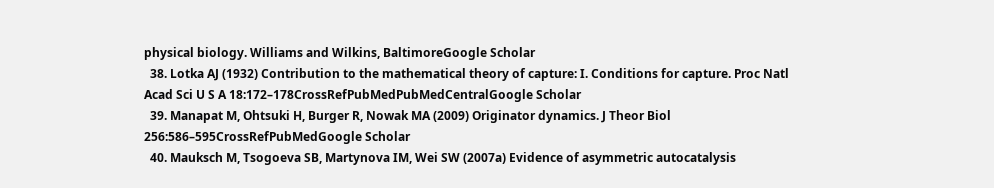physical biology. Williams and Wilkins, BaltimoreGoogle Scholar
  38. Lotka AJ (1932) Contribution to the mathematical theory of capture: I. Conditions for capture. Proc Natl Acad Sci U S A 18:172–178CrossRefPubMedPubMedCentralGoogle Scholar
  39. Manapat M, Ohtsuki H, Burger R, Nowak MA (2009) Originator dynamics. J Theor Biol 256:586–595CrossRefPubMedGoogle Scholar
  40. Mauksch M, Tsogoeva SB, Martynova IM, Wei SW (2007a) Evidence of asymmetric autocatalysis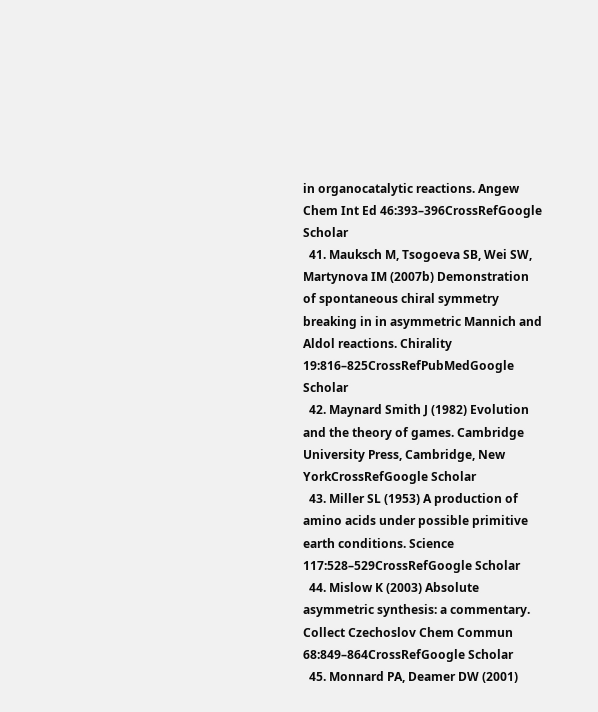in organocatalytic reactions. Angew Chem Int Ed 46:393–396CrossRefGoogle Scholar
  41. Mauksch M, Tsogoeva SB, Wei SW, Martynova IM (2007b) Demonstration of spontaneous chiral symmetry breaking in in asymmetric Mannich and Aldol reactions. Chirality 19:816–825CrossRefPubMedGoogle Scholar
  42. Maynard Smith J (1982) Evolution and the theory of games. Cambridge University Press, Cambridge, New YorkCrossRefGoogle Scholar
  43. Miller SL (1953) A production of amino acids under possible primitive earth conditions. Science 117:528–529CrossRefGoogle Scholar
  44. Mislow K (2003) Absolute asymmetric synthesis: a commentary. Collect Czechoslov Chem Commun 68:849–864CrossRefGoogle Scholar
  45. Monnard PA, Deamer DW (2001)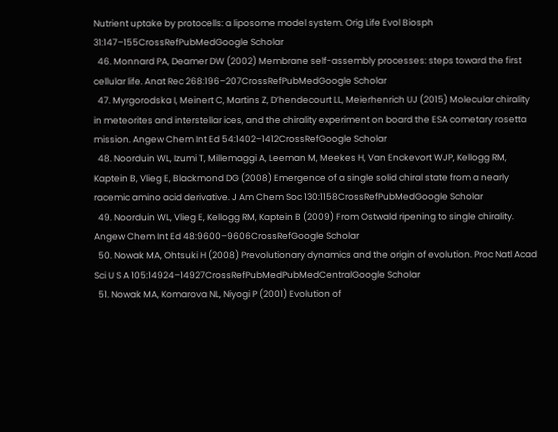Nutrient uptake by protocells: a liposome model system. Orig Life Evol Biosph 31:147–155CrossRefPubMedGoogle Scholar
  46. Monnard PA, Deamer DW (2002) Membrane self-assembly processes: steps toward the first cellular life. Anat Rec 268:196–207CrossRefPubMedGoogle Scholar
  47. Myrgorodska I, Meinert C, Martins Z, D’hendecourt LL, Meierhenrich UJ (2015) Molecular chirality in meteorites and interstellar ices, and the chirality experiment on board the ESA cometary rosetta mission. Angew Chem Int Ed 54:1402–1412CrossRefGoogle Scholar
  48. Noorduin WL, Izumi T, Millemaggi A, Leeman M, Meekes H, Van Enckevort WJP, Kellogg RM, Kaptein B, Vlieg E, Blackmond DG (2008) Emergence of a single solid chiral state from a nearly racemic amino acid derivative. J Am Chem Soc 130:1158CrossRefPubMedGoogle Scholar
  49. Noorduin WL, Vlieg E, Kellogg RM, Kaptein B (2009) From Ostwald ripening to single chirality. Angew Chem Int Ed 48:9600–9606CrossRefGoogle Scholar
  50. Nowak MA, Ohtsuki H (2008) Prevolutionary dynamics and the origin of evolution. Proc Natl Acad Sci U S A 105:14924–14927CrossRefPubMedPubMedCentralGoogle Scholar
  51. Nowak MA, Komarova NL, Niyogi P (2001) Evolution of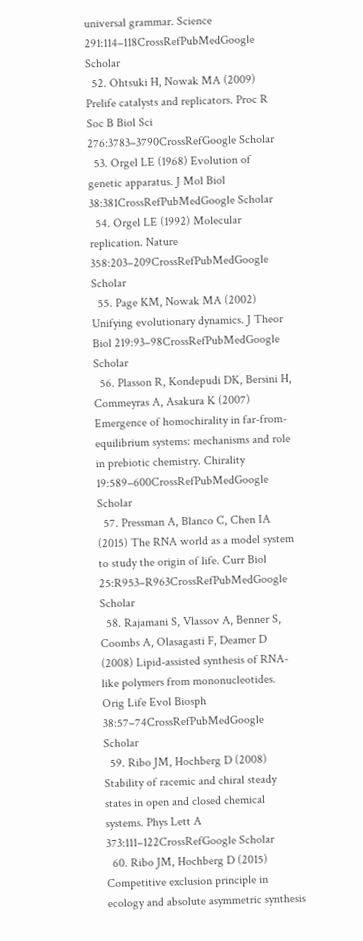universal grammar. Science 291:114–118CrossRefPubMedGoogle Scholar
  52. Ohtsuki H, Nowak MA (2009) Prelife catalysts and replicators. Proc R Soc B Biol Sci 276:3783–3790CrossRefGoogle Scholar
  53. Orgel LE (1968) Evolution of genetic apparatus. J Mol Biol 38:381CrossRefPubMedGoogle Scholar
  54. Orgel LE (1992) Molecular replication. Nature 358:203–209CrossRefPubMedGoogle Scholar
  55. Page KM, Nowak MA (2002) Unifying evolutionary dynamics. J Theor Biol 219:93–98CrossRefPubMedGoogle Scholar
  56. Plasson R, Kondepudi DK, Bersini H, Commeyras A, Asakura K (2007) Emergence of homochirality in far-from-equilibrium systems: mechanisms and role in prebiotic chemistry. Chirality 19:589–600CrossRefPubMedGoogle Scholar
  57. Pressman A, Blanco C, Chen IA (2015) The RNA world as a model system to study the origin of life. Curr Biol 25:R953–R963CrossRefPubMedGoogle Scholar
  58. Rajamani S, Vlassov A, Benner S, Coombs A, Olasagasti F, Deamer D (2008) Lipid-assisted synthesis of RNA-like polymers from mononucleotides. Orig Life Evol Biosph 38:57–74CrossRefPubMedGoogle Scholar
  59. Ribo JM, Hochberg D (2008) Stability of racemic and chiral steady states in open and closed chemical systems. Phys Lett A 373:111–122CrossRefGoogle Scholar
  60. Ribo JM, Hochberg D (2015) Competitive exclusion principle in ecology and absolute asymmetric synthesis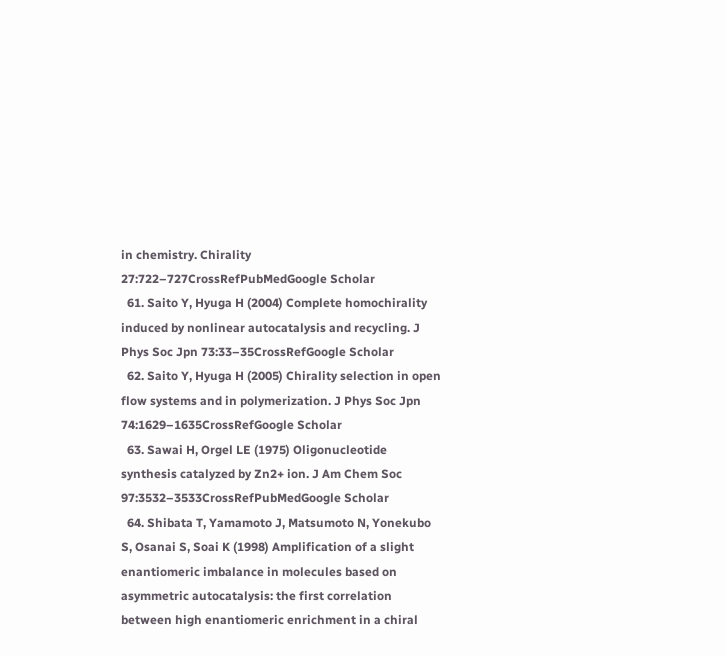in chemistry. Chirality 27:722–727CrossRefPubMedGoogle Scholar
  61. Saito Y, Hyuga H (2004) Complete homochirality induced by nonlinear autocatalysis and recycling. J Phys Soc Jpn 73:33–35CrossRefGoogle Scholar
  62. Saito Y, Hyuga H (2005) Chirality selection in open flow systems and in polymerization. J Phys Soc Jpn 74:1629–1635CrossRefGoogle Scholar
  63. Sawai H, Orgel LE (1975) Oligonucleotide synthesis catalyzed by Zn2+ ion. J Am Chem Soc 97:3532–3533CrossRefPubMedGoogle Scholar
  64. Shibata T, Yamamoto J, Matsumoto N, Yonekubo S, Osanai S, Soai K (1998) Amplification of a slight enantiomeric imbalance in molecules based on asymmetric autocatalysis: the first correlation between high enantiomeric enrichment in a chiral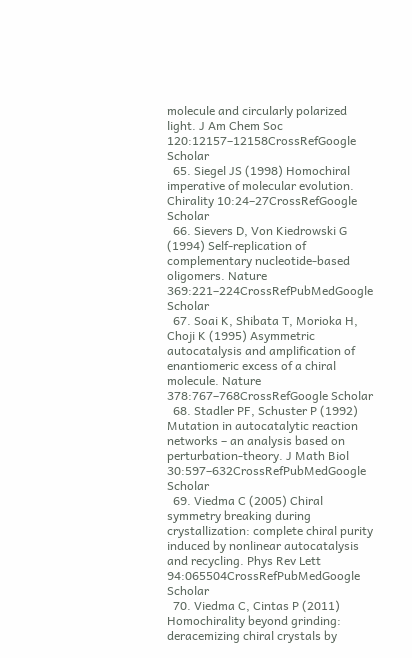molecule and circularly polarized light. J Am Chem Soc 120:12157–12158CrossRefGoogle Scholar
  65. Siegel JS (1998) Homochiral imperative of molecular evolution. Chirality 10:24–27CrossRefGoogle Scholar
  66. Sievers D, Von Kiedrowski G (1994) Self-replication of complementary nucleotide-based oligomers. Nature 369:221–224CrossRefPubMedGoogle Scholar
  67. Soai K, Shibata T, Morioka H, Choji K (1995) Asymmetric autocatalysis and amplification of enantiomeric excess of a chiral molecule. Nature 378:767–768CrossRefGoogle Scholar
  68. Stadler PF, Schuster P (1992) Mutation in autocatalytic reaction networks – an analysis based on perturbation-theory. J Math Biol 30:597–632CrossRefPubMedGoogle Scholar
  69. Viedma C (2005) Chiral symmetry breaking during crystallization: complete chiral purity induced by nonlinear autocatalysis and recycling. Phys Rev Lett 94:065504CrossRefPubMedGoogle Scholar
  70. Viedma C, Cintas P (2011) Homochirality beyond grinding: deracemizing chiral crystals by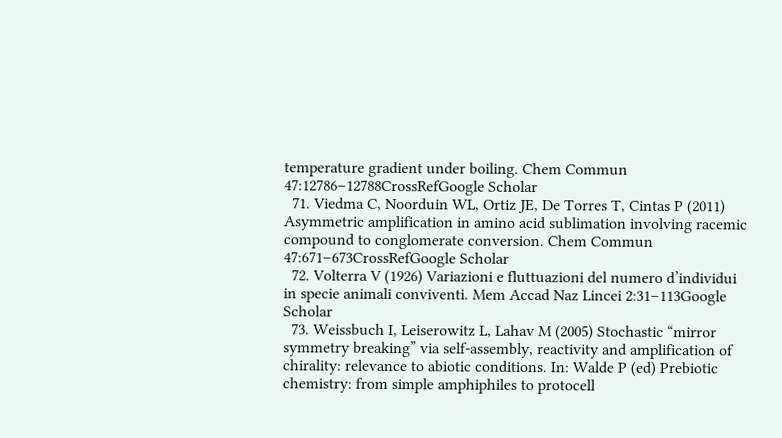temperature gradient under boiling. Chem Commun 47:12786–12788CrossRefGoogle Scholar
  71. Viedma C, Noorduin WL, Ortiz JE, De Torres T, Cintas P (2011) Asymmetric amplification in amino acid sublimation involving racemic compound to conglomerate conversion. Chem Commun 47:671–673CrossRefGoogle Scholar
  72. Volterra V (1926) Variazioni e fluttuazioni del numero d’individui in specie animali conviventi. Mem Accad Naz Lincei 2:31–113Google Scholar
  73. Weissbuch I, Leiserowitz L, Lahav M (2005) Stochastic “mirror symmetry breaking” via self-assembly, reactivity and amplification of chirality: relevance to abiotic conditions. In: Walde P (ed) Prebiotic chemistry: from simple amphiphiles to protocell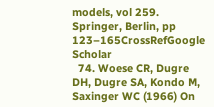models, vol 259. Springer, Berlin, pp 123–165CrossRefGoogle Scholar
  74. Woese CR, Dugre DH, Dugre SA, Kondo M, Saxinger WC (1966) On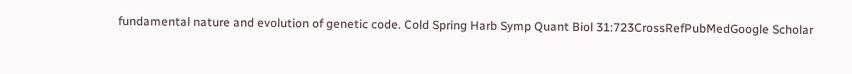fundamental nature and evolution of genetic code. Cold Spring Harb Symp Quant Biol 31:723CrossRefPubMedGoogle Scholar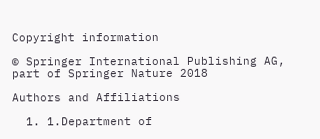Copyright information

© Springer International Publishing AG, part of Springer Nature 2018

Authors and Affiliations

  1. 1.Department of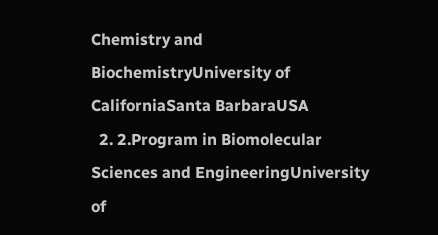Chemistry and BiochemistryUniversity of CaliforniaSanta BarbaraUSA
  2. 2.Program in Biomolecular Sciences and EngineeringUniversity of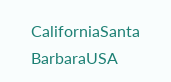CaliforniaSanta BarbaraUSA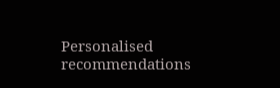Personalised recommendations